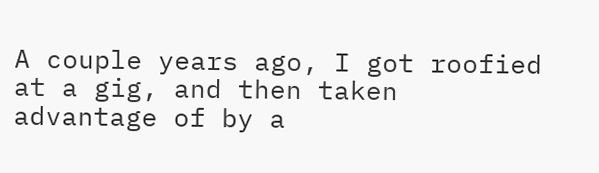A couple years ago, I got roofied at a gig, and then taken advantage of by a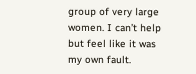group of very large women. I can’t help but feel like it was my own fault.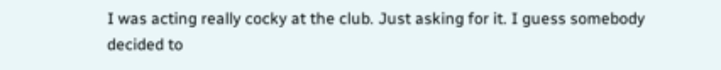I was acting really cocky at the club. Just asking for it. I guess somebody decided to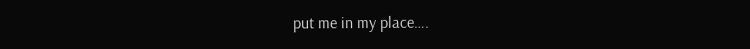put me in my place….